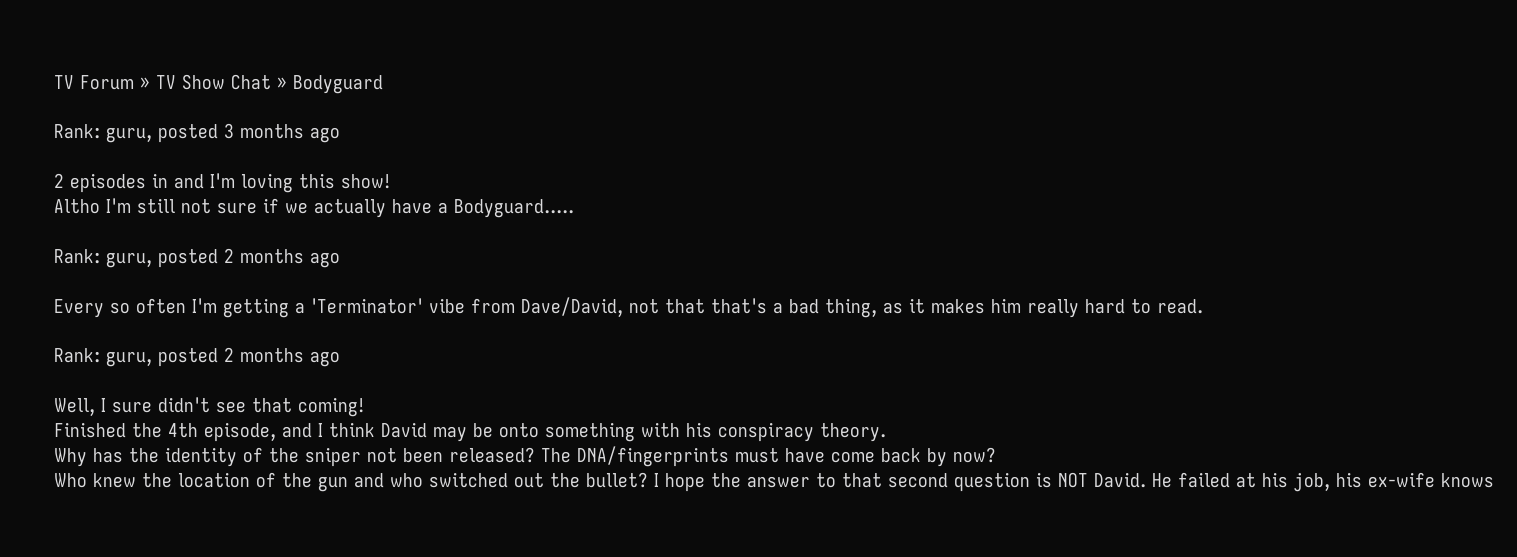TV Forum » TV Show Chat » Bodyguard

Rank: guru, posted 3 months ago

2 episodes in and I'm loving this show!
Altho I'm still not sure if we actually have a Bodyguard.....

Rank: guru, posted 2 months ago

Every so often I'm getting a 'Terminator' vibe from Dave/David, not that that's a bad thing, as it makes him really hard to read.

Rank: guru, posted 2 months ago

Well, I sure didn't see that coming!
Finished the 4th episode, and I think David may be onto something with his conspiracy theory.
Why has the identity of the sniper not been released? The DNA/fingerprints must have come back by now?
Who knew the location of the gun and who switched out the bullet? I hope the answer to that second question is NOT David. He failed at his job, his ex-wife knows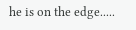he is on the edge.....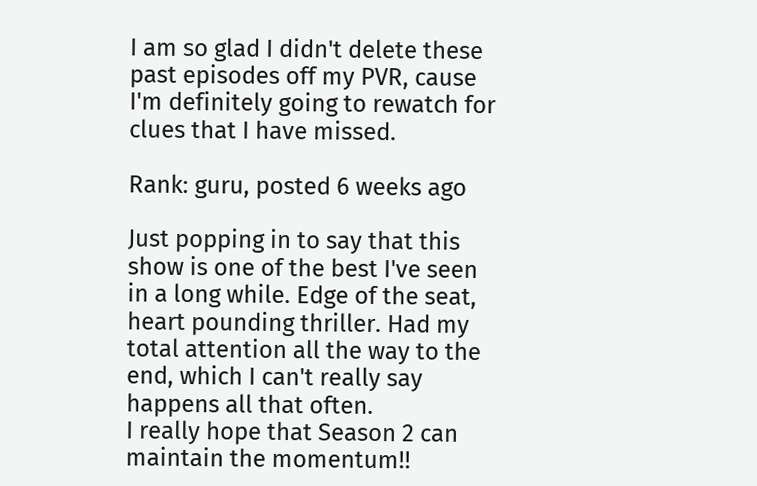I am so glad I didn't delete these past episodes off my PVR, cause I'm definitely going to rewatch for clues that I have missed.

Rank: guru, posted 6 weeks ago

Just popping in to say that this show is one of the best I've seen in a long while. Edge of the seat, heart pounding thriller. Had my total attention all the way to the end, which I can't really say happens all that often.
I really hope that Season 2 can maintain the momentum!!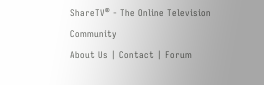ShareTV® - The Online Television Community
About Us | Contact | Forum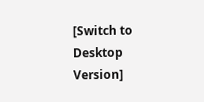[Switch to Desktop Version]